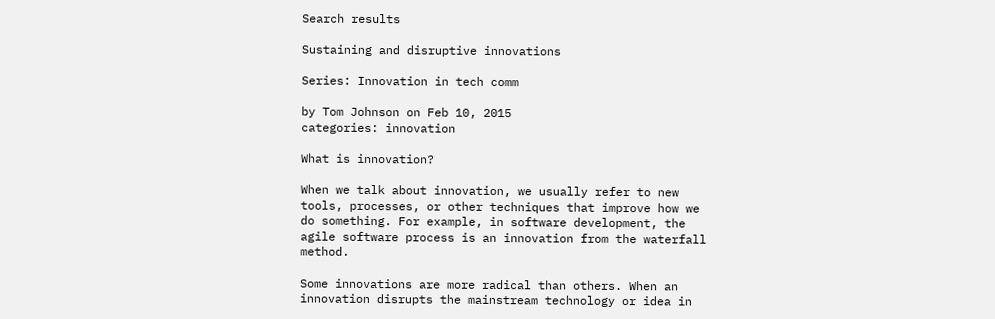Search results

Sustaining and disruptive innovations

Series: Innovation in tech comm

by Tom Johnson on Feb 10, 2015
categories: innovation

What is innovation?

When we talk about innovation, we usually refer to new tools, processes, or other techniques that improve how we do something. For example, in software development, the agile software process is an innovation from the waterfall method.

Some innovations are more radical than others. When an innovation disrupts the mainstream technology or idea in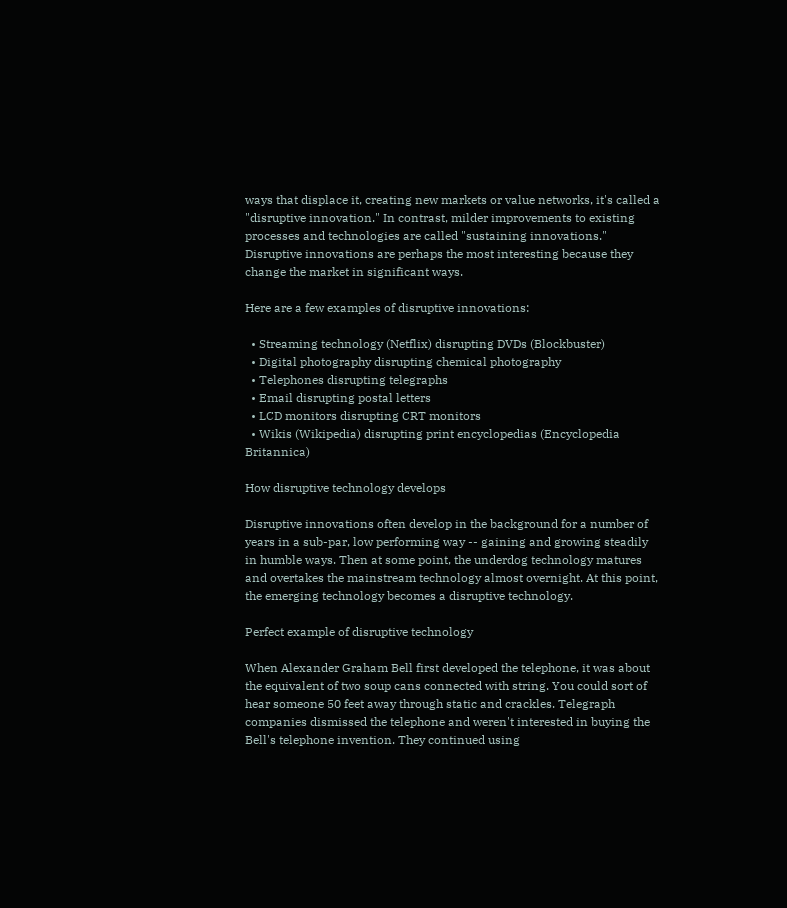ways that displace it, creating new markets or value networks, it's called a "disruptive innovation." In contrast, milder improvements to existing processes and technologies are called "sustaining innovations." Disruptive innovations are perhaps the most interesting because they change the market in significant ways.

Here are a few examples of disruptive innovations:

  • Streaming technology (Netflix) disrupting DVDs (Blockbuster)
  • Digital photography disrupting chemical photography
  • Telephones disrupting telegraphs
  • Email disrupting postal letters
  • LCD monitors disrupting CRT monitors
  • Wikis (Wikipedia) disrupting print encyclopedias (Encyclopedia Britannica)

How disruptive technology develops

Disruptive innovations often develop in the background for a number of years in a sub-par, low performing way -- gaining and growing steadily in humble ways. Then at some point, the underdog technology matures and overtakes the mainstream technology almost overnight. At this point, the emerging technology becomes a disruptive technology.

Perfect example of disruptive technology

When Alexander Graham Bell first developed the telephone, it was about the equivalent of two soup cans connected with string. You could sort of hear someone 50 feet away through static and crackles. Telegraph companies dismissed the telephone and weren't interested in buying the Bell's telephone invention. They continued using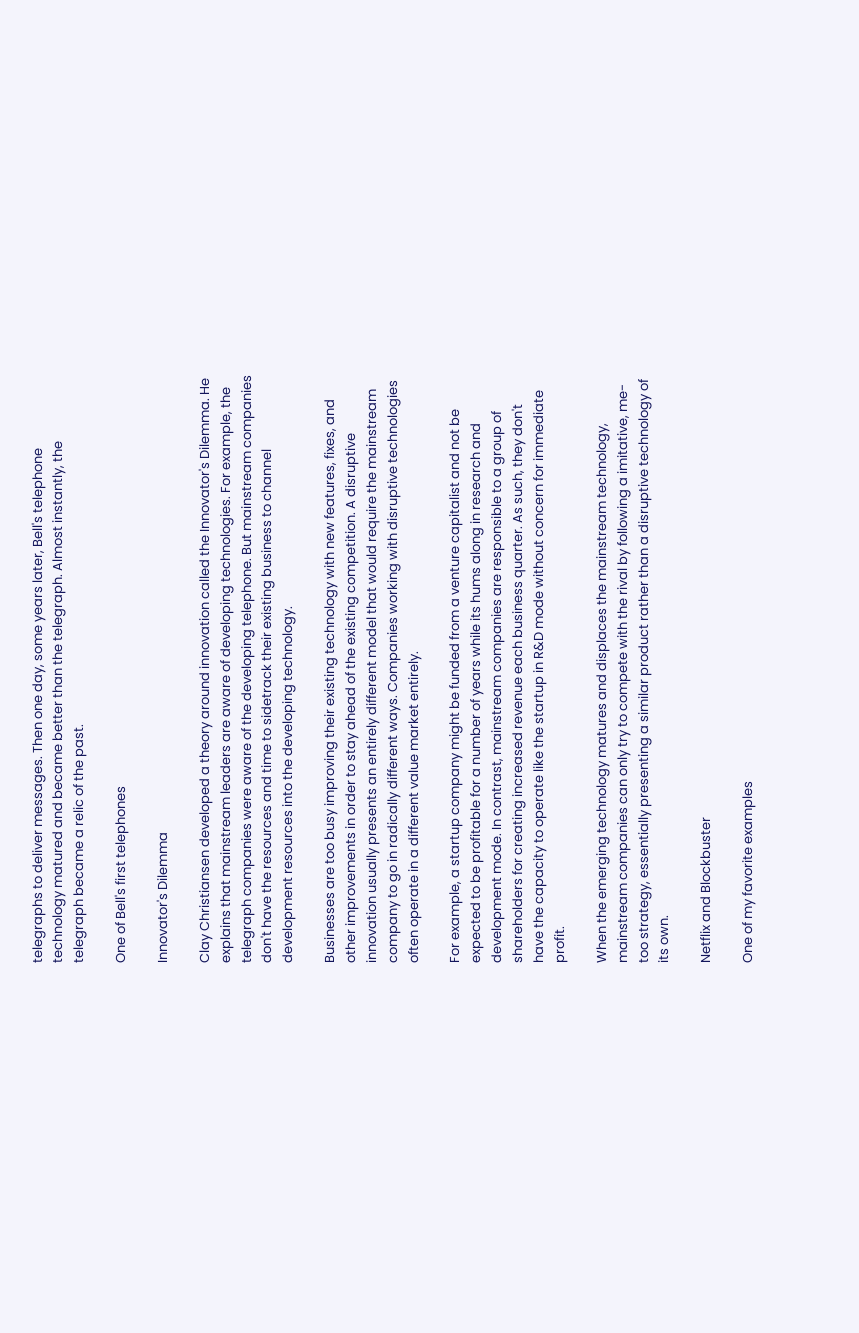telegraphs to deliver messages. Then one day, some years later, Bell's telephone technology matured and became better than the telegraph. Almost instantly, the telegraph became a relic of the past.

One of Bell's first telephones

Innovator's Dilemma

Clay Christiansen developed a theory around innovation called the Innovator's Dilemma. He explains that mainstream leaders are aware of developing technologies. For example, the telegraph companies were aware of the developing telephone. But mainstream companies don't have the resources and time to sidetrack their existing business to channel development resources into the developing technology.

Businesses are too busy improving their existing technology with new features, fixes, and other improvements in order to stay ahead of the existing competition. A disruptive innovation usually presents an entirely different model that would require the mainstream company to go in radically different ways. Companies working with disruptive technologies often operate in a different value market entirely.

For example, a startup company might be funded from a venture capitalist and not be expected to be profitable for a number of years while its hums along in research and development mode. In contrast, mainstream companies are responsible to a group of shareholders for creating increased revenue each business quarter. As such, they don't have the capacity to operate like the startup in R&D mode without concern for immediate profit.

When the emerging technology matures and displaces the mainstream technology, mainstream companies can only try to compete with the rival by following a imitative, me-too strategy, essentially presenting a similar product rather than a disruptive technology of its own.

Netflix and Blockbuster

One of my favorite examples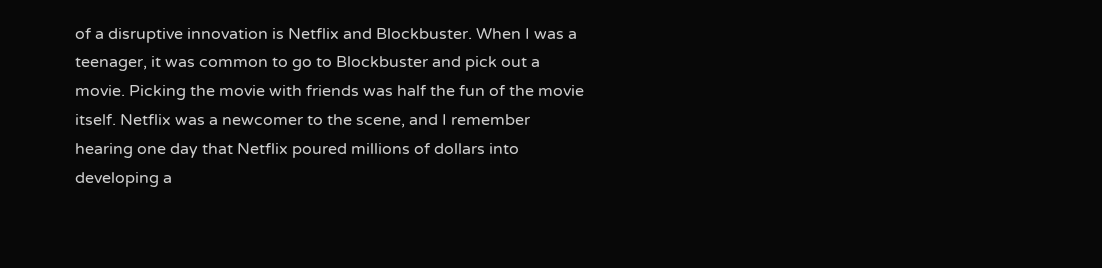of a disruptive innovation is Netflix and Blockbuster. When I was a teenager, it was common to go to Blockbuster and pick out a movie. Picking the movie with friends was half the fun of the movie itself. Netflix was a newcomer to the scene, and I remember hearing one day that Netflix poured millions of dollars into developing a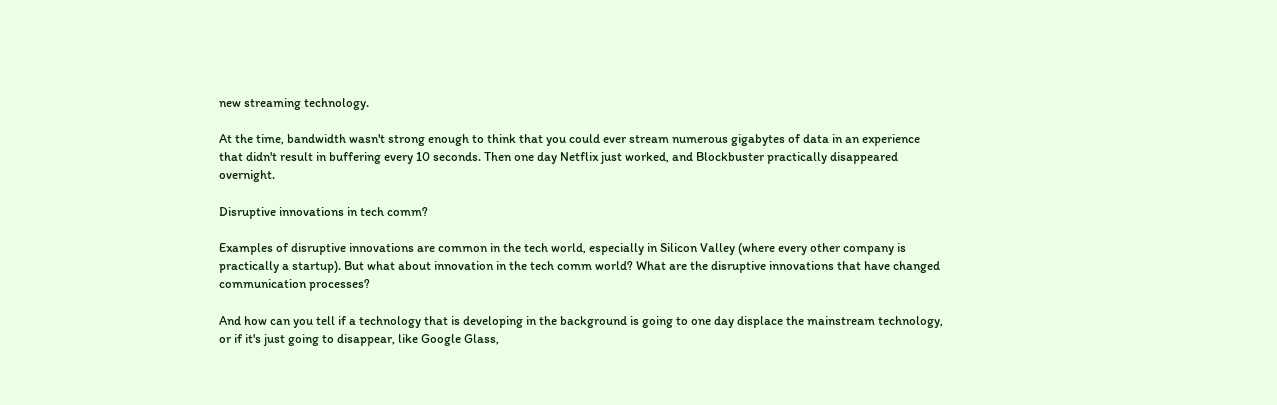new streaming technology.

At the time, bandwidth wasn't strong enough to think that you could ever stream numerous gigabytes of data in an experience that didn't result in buffering every 10 seconds. Then one day Netflix just worked, and Blockbuster practically disappeared overnight.

Disruptive innovations in tech comm?

Examples of disruptive innovations are common in the tech world, especially in Silicon Valley (where every other company is practically a startup). But what about innovation in the tech comm world? What are the disruptive innovations that have changed communication processes?

And how can you tell if a technology that is developing in the background is going to one day displace the mainstream technology, or if it's just going to disappear, like Google Glass,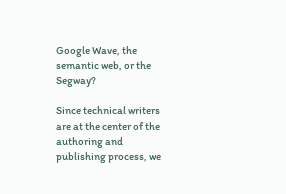Google Wave, the semantic web, or the Segway?

Since technical writers are at the center of the authoring and publishing process, we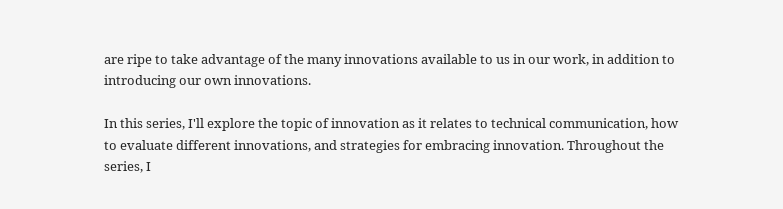are ripe to take advantage of the many innovations available to us in our work, in addition to introducing our own innovations.

In this series, I'll explore the topic of innovation as it relates to technical communication, how to evaluate different innovations, and strategies for embracing innovation. Throughout the series, I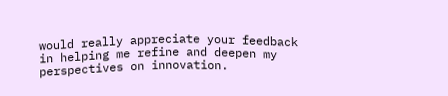would really appreciate your feedback in helping me refine and deepen my perspectives on innovation.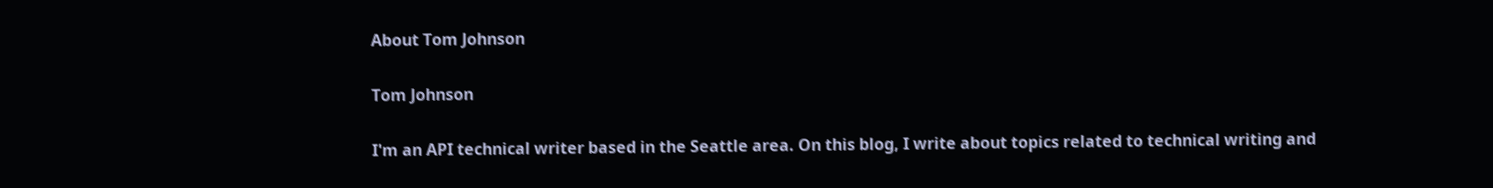About Tom Johnson

Tom Johnson

I'm an API technical writer based in the Seattle area. On this blog, I write about topics related to technical writing and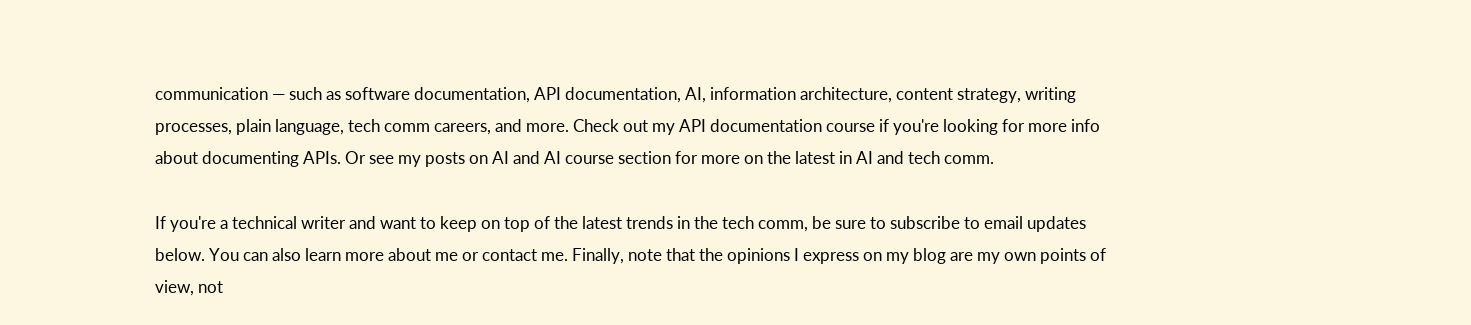communication — such as software documentation, API documentation, AI, information architecture, content strategy, writing processes, plain language, tech comm careers, and more. Check out my API documentation course if you're looking for more info about documenting APIs. Or see my posts on AI and AI course section for more on the latest in AI and tech comm.

If you're a technical writer and want to keep on top of the latest trends in the tech comm, be sure to subscribe to email updates below. You can also learn more about me or contact me. Finally, note that the opinions I express on my blog are my own points of view, not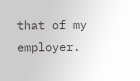that of my employer.